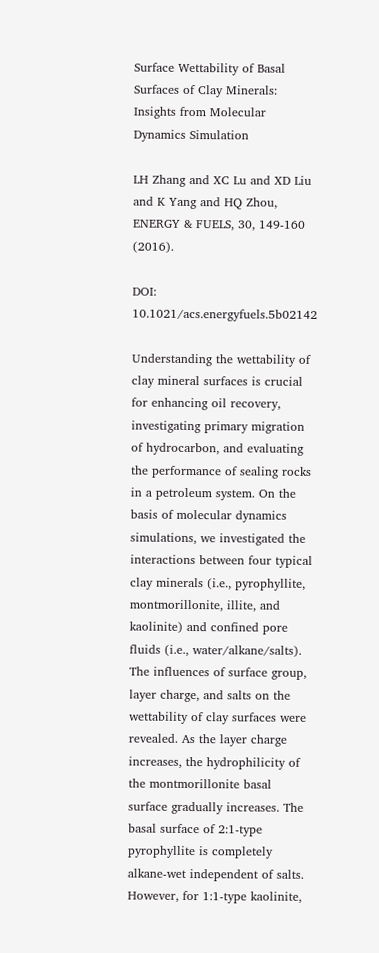Surface Wettability of Basal Surfaces of Clay Minerals: Insights from Molecular Dynamics Simulation

LH Zhang and XC Lu and XD Liu and K Yang and HQ Zhou, ENERGY & FUELS, 30, 149-160 (2016).

DOI: 10.1021/acs.energyfuels.5b02142

Understanding the wettability of clay mineral surfaces is crucial for enhancing oil recovery, investigating primary migration of hydrocarbon, and evaluating the performance of sealing rocks in a petroleum system. On the basis of molecular dynamics simulations, we investigated the interactions between four typical clay minerals (i.e., pyrophyllite, montmorillonite, illite, and kaolinite) and confined pore fluids (i.e., water/alkane/salts). The influences of surface group, layer charge, and salts on the wettability of clay surfaces were revealed. As the layer charge increases, the hydrophilicity of the montmorillonite basal surface gradually increases. The basal surface of 2:1-type pyrophyllite is completely alkane-wet independent of salts. However, for 1:1-type kaolinite,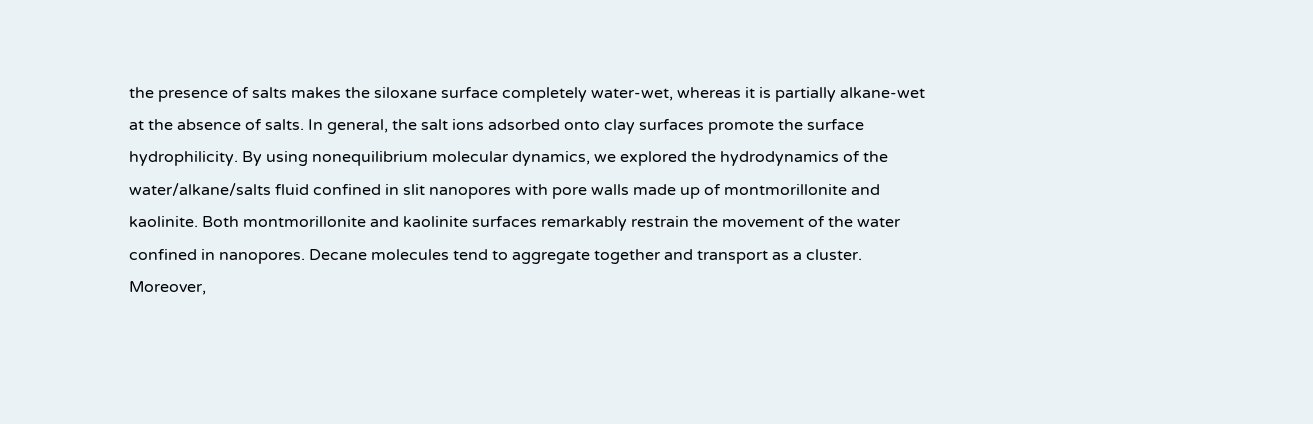the presence of salts makes the siloxane surface completely water-wet, whereas it is partially alkane-wet at the absence of salts. In general, the salt ions adsorbed onto clay surfaces promote the surface hydrophilicity. By using nonequilibrium molecular dynamics, we explored the hydrodynamics of the water/alkane/salts fluid confined in slit nanopores with pore walls made up of montmorillonite and kaolinite. Both montmorillonite and kaolinite surfaces remarkably restrain the movement of the water confined in nanopores. Decane molecules tend to aggregate together and transport as a cluster. Moreover,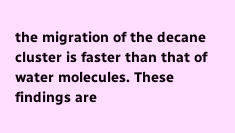the migration of the decane cluster is faster than that of water molecules. These findings are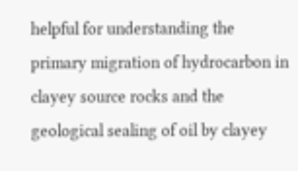helpful for understanding the primary migration of hydrocarbon in clayey source rocks and the geological sealing of oil by clayey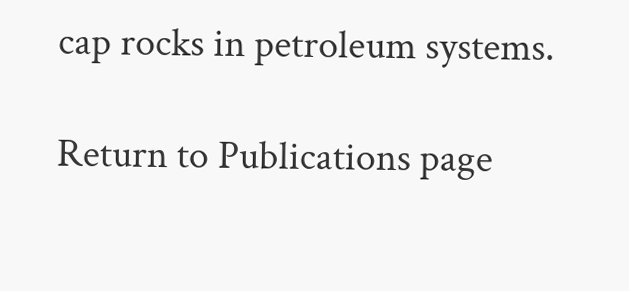cap rocks in petroleum systems.

Return to Publications page